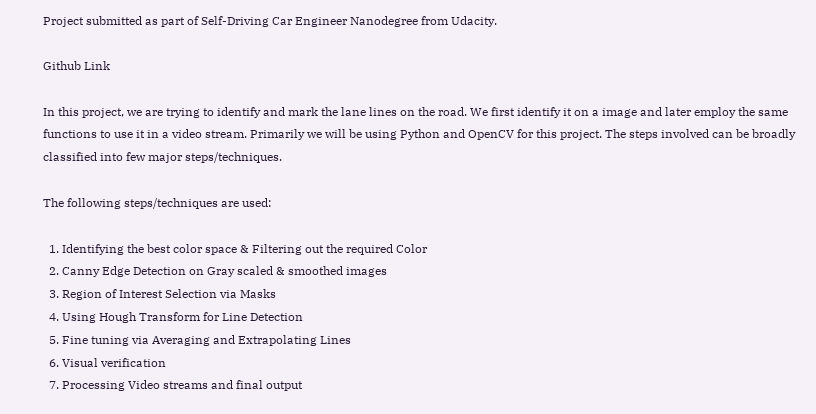Project submitted as part of Self-Driving Car Engineer Nanodegree from Udacity.

Github Link

In this project, we are trying to identify and mark the lane lines on the road. We first identify it on a image and later employ the same functions to use it in a video stream. Primarily we will be using Python and OpenCV for this project. The steps involved can be broadly classified into few major steps/techniques.

The following steps/techniques are used:

  1. Identifying the best color space & Filtering out the required Color
  2. Canny Edge Detection on Gray scaled & smoothed images
  3. Region of Interest Selection via Masks
  4. Using Hough Transform for Line Detection
  5. Fine tuning via Averaging and Extrapolating Lines
  6. Visual verification
  7. Processing Video streams and final output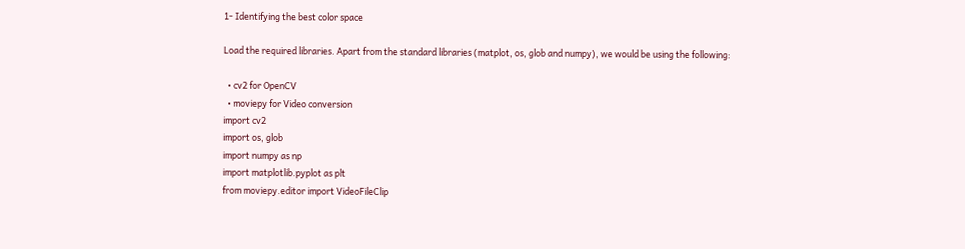1- Identifying the best color space

Load the required libraries. Apart from the standard libraries (matplot, os, glob and numpy), we would be using the following:

  • cv2 for OpenCV
  • moviepy for Video conversion
import cv2
import os, glob
import numpy as np
import matplotlib.pyplot as plt
from moviepy.editor import VideoFileClip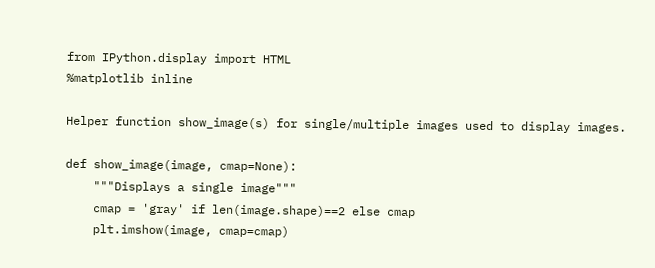from IPython.display import HTML
%matplotlib inline

Helper function show_image(s) for single/multiple images used to display images.

def show_image(image, cmap=None):
    """Displays a single image"""
    cmap = 'gray' if len(image.shape)==2 else cmap
    plt.imshow(image, cmap=cmap)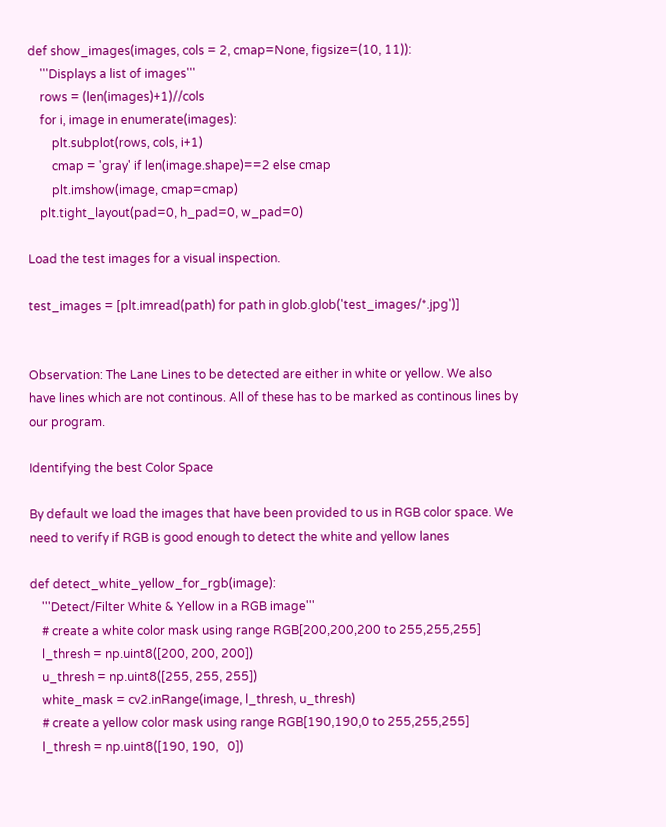def show_images(images, cols = 2, cmap=None, figsize=(10, 11)):
    '''Displays a list of images'''
    rows = (len(images)+1)//cols
    for i, image in enumerate(images):
        plt.subplot(rows, cols, i+1)
        cmap = 'gray' if len(image.shape)==2 else cmap
        plt.imshow(image, cmap=cmap)
    plt.tight_layout(pad=0, h_pad=0, w_pad=0)

Load the test images for a visual inspection.

test_images = [plt.imread(path) for path in glob.glob('test_images/*.jpg')]


Observation: The Lane Lines to be detected are either in white or yellow. We also have lines which are not continous. All of these has to be marked as continous lines by our program.

Identifying the best Color Space

By default we load the images that have been provided to us in RGB color space. We need to verify if RGB is good enough to detect the white and yellow lanes

def detect_white_yellow_for_rgb(image):
    '''Detect/Filter White & Yellow in a RGB image'''
    # create a white color mask using range RGB[200,200,200 to 255,255,255]
    l_thresh = np.uint8([200, 200, 200])
    u_thresh = np.uint8([255, 255, 255])
    white_mask = cv2.inRange(image, l_thresh, u_thresh)
    # create a yellow color mask using range RGB[190,190,0 to 255,255,255]
    l_thresh = np.uint8([190, 190,   0])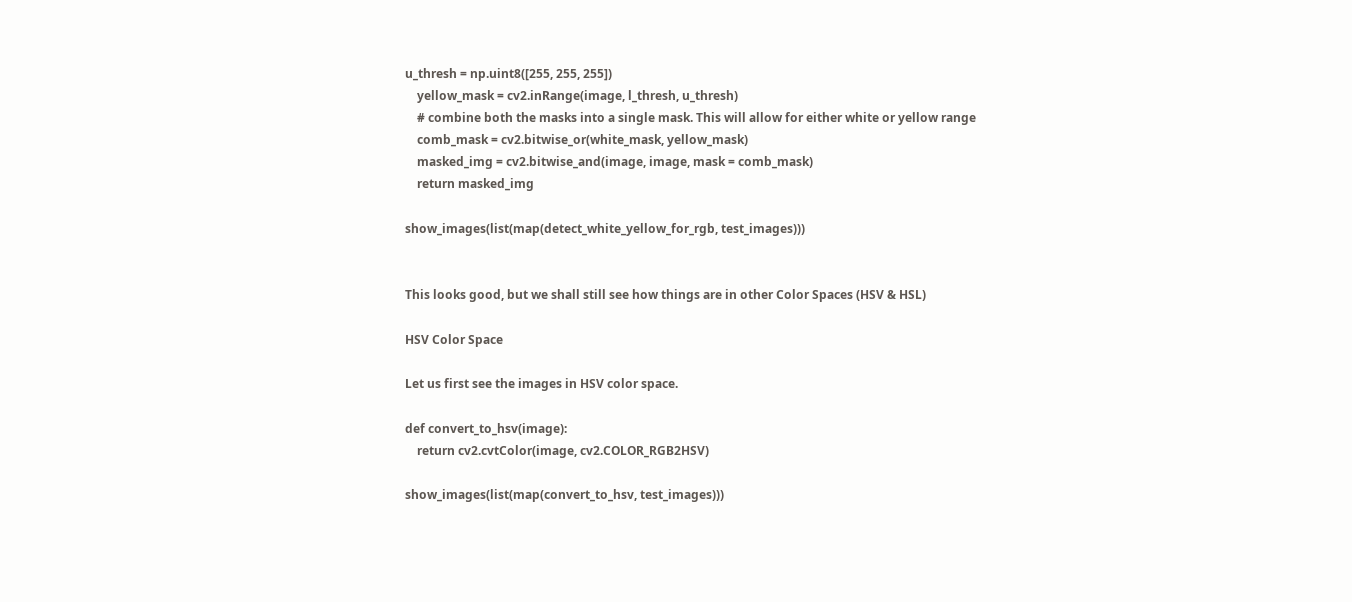u_thresh = np.uint8([255, 255, 255])
    yellow_mask = cv2.inRange(image, l_thresh, u_thresh)
    # combine both the masks into a single mask. This will allow for either white or yellow range
    comb_mask = cv2.bitwise_or(white_mask, yellow_mask)
    masked_img = cv2.bitwise_and(image, image, mask = comb_mask)
    return masked_img

show_images(list(map(detect_white_yellow_for_rgb, test_images)))


This looks good, but we shall still see how things are in other Color Spaces (HSV & HSL)

HSV Color Space

Let us first see the images in HSV color space.

def convert_to_hsv(image):
    return cv2.cvtColor(image, cv2.COLOR_RGB2HSV)

show_images(list(map(convert_to_hsv, test_images)))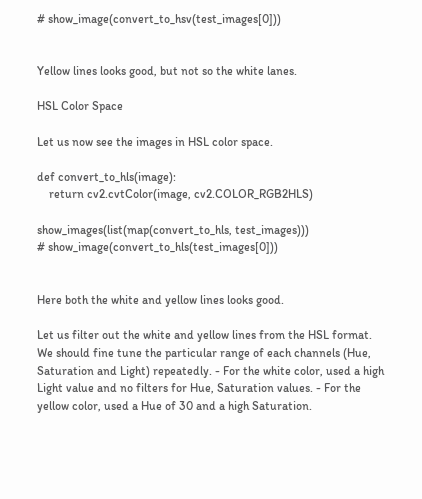# show_image(convert_to_hsv(test_images[0]))


Yellow lines looks good, but not so the white lanes.

HSL Color Space

Let us now see the images in HSL color space.

def convert_to_hls(image):
    return cv2.cvtColor(image, cv2.COLOR_RGB2HLS)

show_images(list(map(convert_to_hls, test_images)))
# show_image(convert_to_hls(test_images[0]))


Here both the white and yellow lines looks good.

Let us filter out the white and yellow lines from the HSL format. We should fine tune the particular range of each channels (Hue, Saturation and Light) repeatedly. - For the white color, used a high Light value and no filters for Hue, Saturation values. - For the yellow color, used a Hue of 30 and a high Saturation.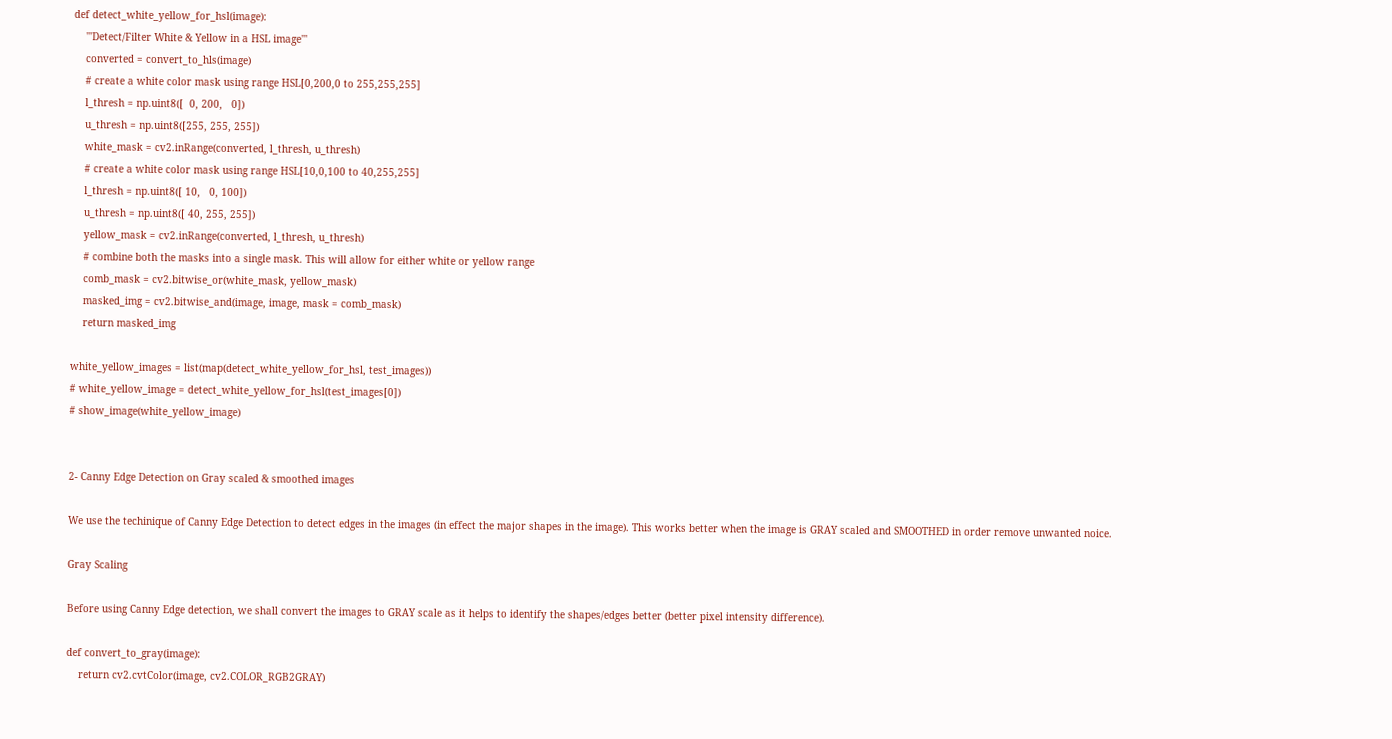def detect_white_yellow_for_hsl(image):
    '''Detect/Filter White & Yellow in a HSL image'''
    converted = convert_to_hls(image)
    # create a white color mask using range HSL[0,200,0 to 255,255,255]
    l_thresh = np.uint8([  0, 200,   0])
    u_thresh = np.uint8([255, 255, 255])
    white_mask = cv2.inRange(converted, l_thresh, u_thresh)
    # create a white color mask using range HSL[10,0,100 to 40,255,255]
    l_thresh = np.uint8([ 10,   0, 100])
    u_thresh = np.uint8([ 40, 255, 255])
    yellow_mask = cv2.inRange(converted, l_thresh, u_thresh)
    # combine both the masks into a single mask. This will allow for either white or yellow range
    comb_mask = cv2.bitwise_or(white_mask, yellow_mask)
    masked_img = cv2.bitwise_and(image, image, mask = comb_mask)
    return masked_img

white_yellow_images = list(map(detect_white_yellow_for_hsl, test_images))
# white_yellow_image = detect_white_yellow_for_hsl(test_images[0])
# show_image(white_yellow_image)


2- Canny Edge Detection on Gray scaled & smoothed images

We use the techinique of Canny Edge Detection to detect edges in the images (in effect the major shapes in the image). This works better when the image is GRAY scaled and SMOOTHED in order remove unwanted noice.

Gray Scaling

Before using Canny Edge detection, we shall convert the images to GRAY scale as it helps to identify the shapes/edges better (better pixel intensity difference).

def convert_to_gray(image):
    return cv2.cvtColor(image, cv2.COLOR_RGB2GRAY)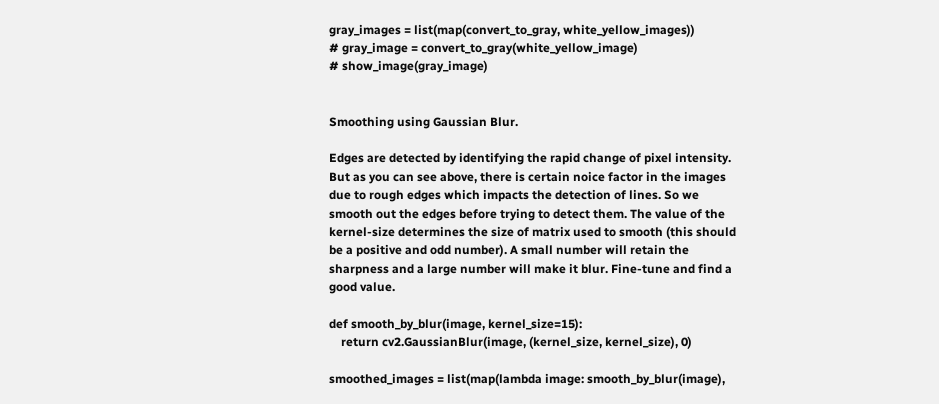gray_images = list(map(convert_to_gray, white_yellow_images))
# gray_image = convert_to_gray(white_yellow_image)
# show_image(gray_image)


Smoothing using Gaussian Blur.

Edges are detected by identifying the rapid change of pixel intensity. But as you can see above, there is certain noice factor in the images due to rough edges which impacts the detection of lines. So we smooth out the edges before trying to detect them. The value of the kernel-size determines the size of matrix used to smooth (this should be a positive and odd number). A small number will retain the sharpness and a large number will make it blur. Fine-tune and find a good value.

def smooth_by_blur(image, kernel_size=15):
    return cv2.GaussianBlur(image, (kernel_size, kernel_size), 0)

smoothed_images = list(map(lambda image: smooth_by_blur(image),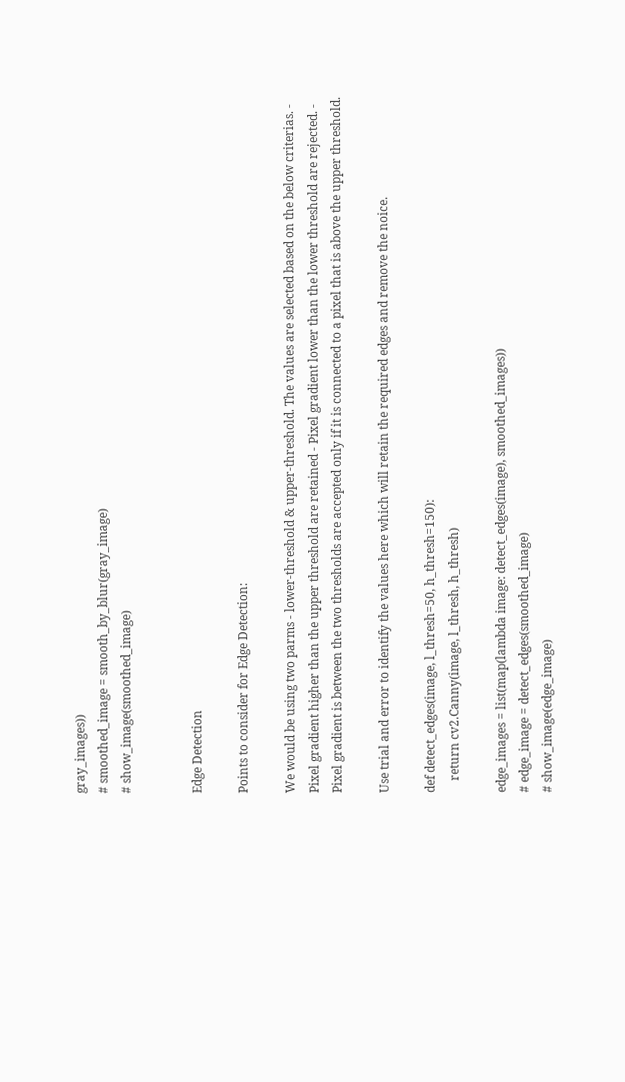gray_images))
# smoothed_image = smooth_by_blur(gray_image)
# show_image(smoothed_image)


Edge Detection

Points to consider for Edge Detection:

We would be using two parms - lower-threshold & upper-threshold. The values are selected based on the below criterias. - Pixel gradient higher than the upper threshold are retained - Pixel gradient lower than the lower threshold are rejected. - Pixel gradient is between the two thresholds are accepted only if it is connected to a pixel that is above the upper threshold.

Use trial and error to identify the values here which will retain the required edges and remove the noice.

def detect_edges(image, l_thresh=50, h_thresh=150):
    return cv2.Canny(image, l_thresh, h_thresh)

edge_images = list(map(lambda image: detect_edges(image), smoothed_images))
# edge_image = detect_edges(smoothed_image)
# show_image(edge_image)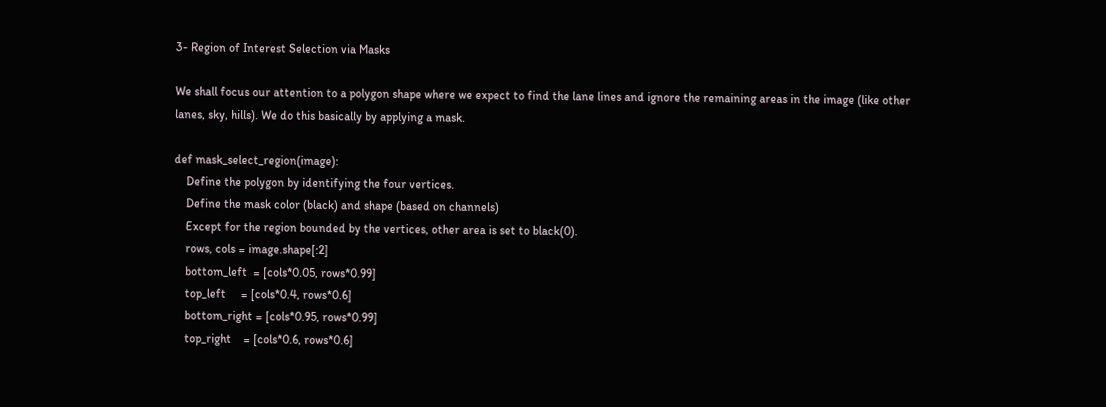3- Region of Interest Selection via Masks

We shall focus our attention to a polygon shape where we expect to find the lane lines and ignore the remaining areas in the image (like other lanes, sky, hills). We do this basically by applying a mask.

def mask_select_region(image):
    Define the polygon by identifying the four vertices.
    Define the mask color (black) and shape (based on channels)
    Except for the region bounded by the vertices, other area is set to black(0).
    rows, cols = image.shape[:2]
    bottom_left  = [cols*0.05, rows*0.99]
    top_left     = [cols*0.4, rows*0.6]
    bottom_right = [cols*0.95, rows*0.99]
    top_right    = [cols*0.6, rows*0.6]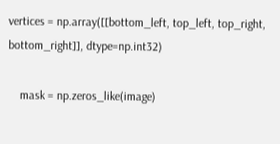vertices = np.array([[bottom_left, top_left, top_right, bottom_right]], dtype=np.int32)

    mask = np.zeros_like(image)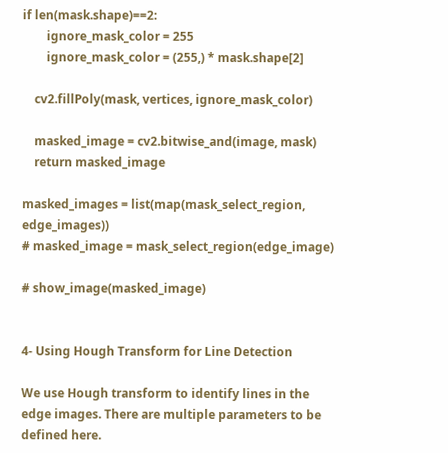if len(mask.shape)==2:
        ignore_mask_color = 255
        ignore_mask_color = (255,) * mask.shape[2]

    cv2.fillPoly(mask, vertices, ignore_mask_color)

    masked_image = cv2.bitwise_and(image, mask)
    return masked_image

masked_images = list(map(mask_select_region, edge_images))
# masked_image = mask_select_region(edge_image)

# show_image(masked_image)


4- Using Hough Transform for Line Detection

We use Hough transform to identify lines in the edge images. There are multiple parameters to be defined here.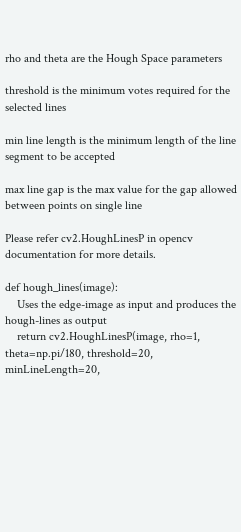rho and theta are the Hough Space parameters

threshold is the minimum votes required for the selected lines

min line length is the minimum length of the line segment to be accepted

max line gap is the max value for the gap allowed between points on single line

Please refer cv2.HoughLinesP in opencv documentation for more details.

def hough_lines(image):
    Uses the edge-image as input and produces the hough-lines as output
    return cv2.HoughLinesP(image, rho=1, theta=np.pi/180, threshold=20, minLineLength=20,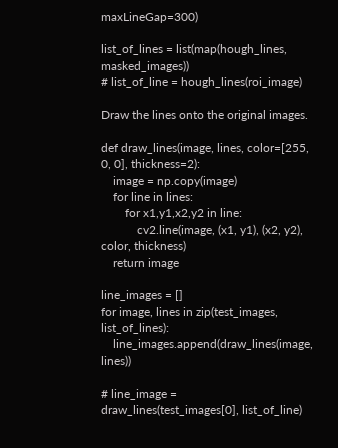maxLineGap=300)

list_of_lines = list(map(hough_lines, masked_images))
# list_of_line = hough_lines(roi_image)

Draw the lines onto the original images.

def draw_lines(image, lines, color=[255, 0, 0], thickness=2):
    image = np.copy(image)
    for line in lines:
        for x1,y1,x2,y2 in line:
            cv2.line(image, (x1, y1), (x2, y2), color, thickness)
    return image

line_images = []
for image, lines in zip(test_images, list_of_lines):
    line_images.append(draw_lines(image, lines))

# line_image = draw_lines(test_images[0], list_of_line)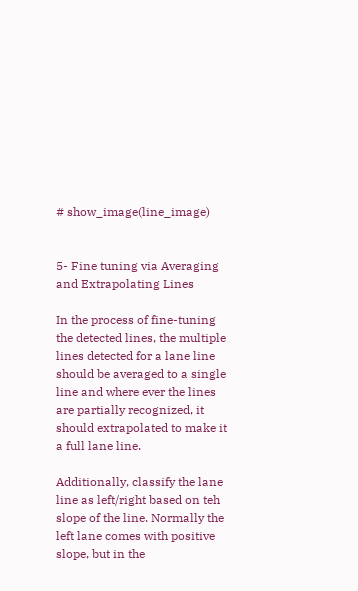# show_image(line_image)


5- Fine tuning via Averaging and Extrapolating Lines

In the process of fine-tuning the detected lines, the multiple lines detected for a lane line should be averaged to a single line and where ever the lines are partially recognized, it should extrapolated to make it a full lane line.

Additionally, classify the lane line as left/right based on teh slope of the line. Normally the left lane comes with positive slope, but in the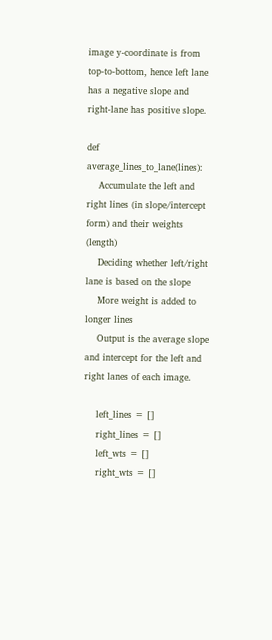image y-coordinate is from top-to-bottom, hence left lane has a negative slope and right-lane has positive slope.

def average_lines_to_lane(lines):
    Accumulate the left and right lines (in slope/intercept form) and their weights (length)
    Deciding whether left/right lane is based on the slope
    More weight is added to longer lines
    Output is the average slope and intercept for the left and right lanes of each image.

    left_lines = []
    right_lines = []
    left_wts = []
    right_wts = []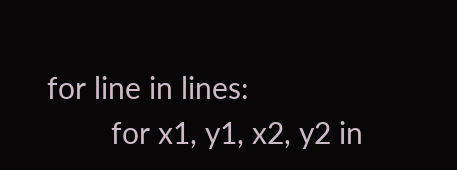for line in lines:
        for x1, y1, x2, y2 in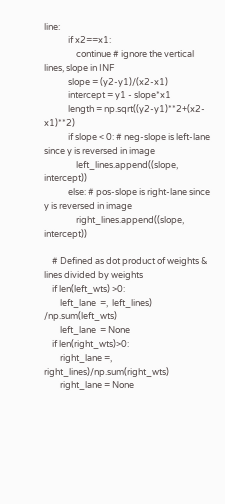line:
            if x2==x1:
                continue # ignore the vertical lines, slope in INF
            slope = (y2-y1)/(x2-x1)
            intercept = y1 - slope*x1
            length = np.sqrt((y2-y1)**2+(x2-x1)**2)
            if slope < 0: # neg-slope is left-lane since y is reversed in image
                left_lines.append((slope, intercept))
            else: # pos-slope is right-lane since y is reversed in image
                right_lines.append((slope, intercept))

    # Defined as dot product of weights & lines divided by weights
    if len(left_wts) >0:
        left_lane  =,  left_lines) /np.sum(left_wts)
        left_lane  = None
    if len(right_wts)>0:
        right_lane =, right_lines)/np.sum(right_wts)
        right_lane = None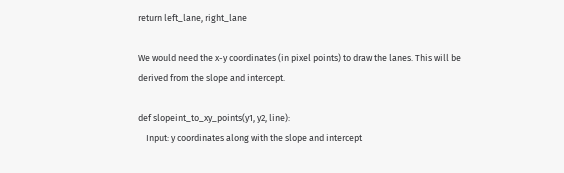return left_lane, right_lane

We would need the x-y coordinates (in pixel points) to draw the lanes. This will be derived from the slope and intercept.

def slopeint_to_xy_points(y1, y2, line):
    Input: y coordinates along with the slope and intercept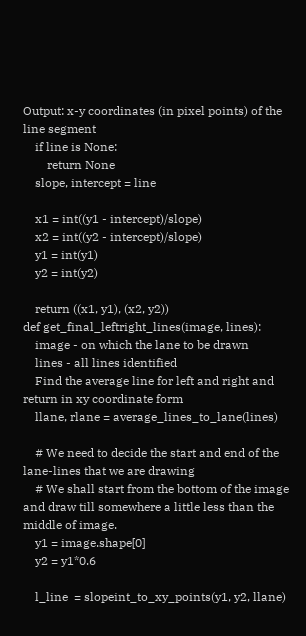Output: x-y coordinates (in pixel points) of the line segment
    if line is None:
        return None
    slope, intercept = line

    x1 = int((y1 - intercept)/slope)
    x2 = int((y2 - intercept)/slope)
    y1 = int(y1)
    y2 = int(y2)

    return ((x1, y1), (x2, y2))
def get_final_leftright_lines(image, lines):
    image - on which the lane to be drawn
    lines - all lines identified
    Find the average line for left and right and return in xy coordinate form
    llane, rlane = average_lines_to_lane(lines)

    # We need to decide the start and end of the lane-lines that we are drawing
    # We shall start from the bottom of the image and draw till somewhere a little less than the middle of image.
    y1 = image.shape[0]
    y2 = y1*0.6

    l_line  = slopeint_to_xy_points(y1, y2, llane)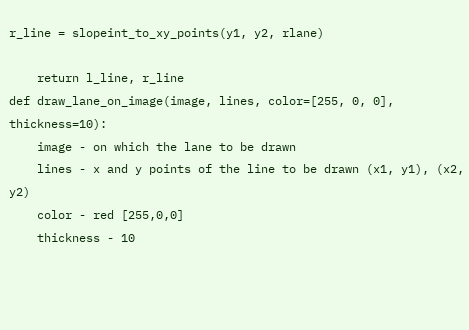r_line = slopeint_to_xy_points(y1, y2, rlane)

    return l_line, r_line
def draw_lane_on_image(image, lines, color=[255, 0, 0], thickness=10):
    image - on which the lane to be drawn
    lines - x and y points of the line to be drawn (x1, y1), (x2, y2)
    color - red [255,0,0]
    thickness - 10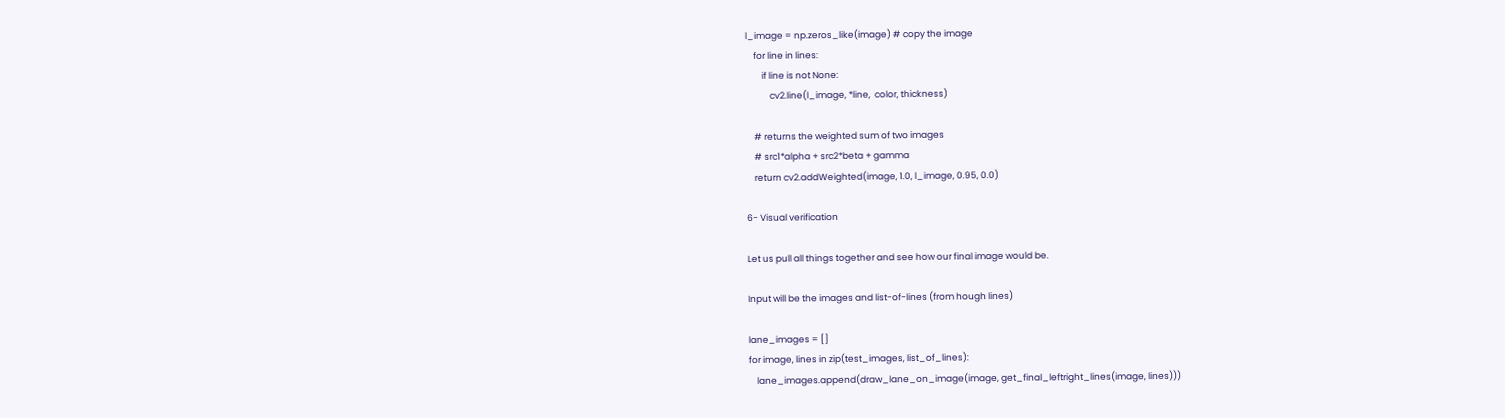l_image = np.zeros_like(image) # copy the image
    for line in lines:
        if line is not None:
            cv2.line(l_image, *line,  color, thickness)

    # returns the weighted sum of two images
    # src1*alpha + src2*beta + gamma
    return cv2.addWeighted(image, 1.0, l_image, 0.95, 0.0)

6- Visual verification

Let us pull all things together and see how our final image would be.

Input will be the images and list-of-lines (from hough lines)

lane_images = []
for image, lines in zip(test_images, list_of_lines):
    lane_images.append(draw_lane_on_image(image, get_final_leftright_lines(image, lines)))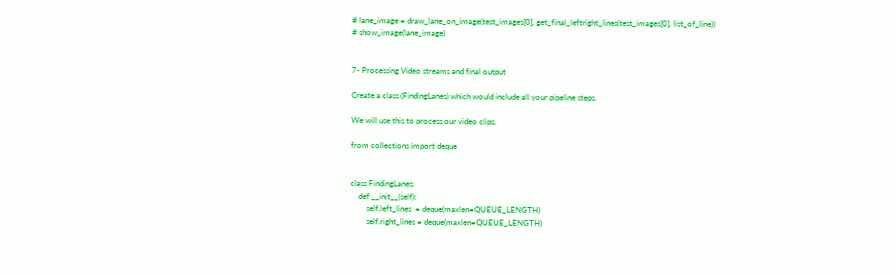# lane_image = draw_lane_on_image(test_images[0], get_final_leftright_lines(test_images[0], list_of_line))
# show_image(lane_image)


7- Processing Video streams and final output

Create a class (FindingLanes) which would include all your pipeline steps.

We will use this to process our video clips.

from collections import deque


class FindingLanes:
    def __init__(self):
        self.left_lines  = deque(maxlen=QUEUE_LENGTH)
        self.right_lines = deque(maxlen=QUEUE_LENGTH)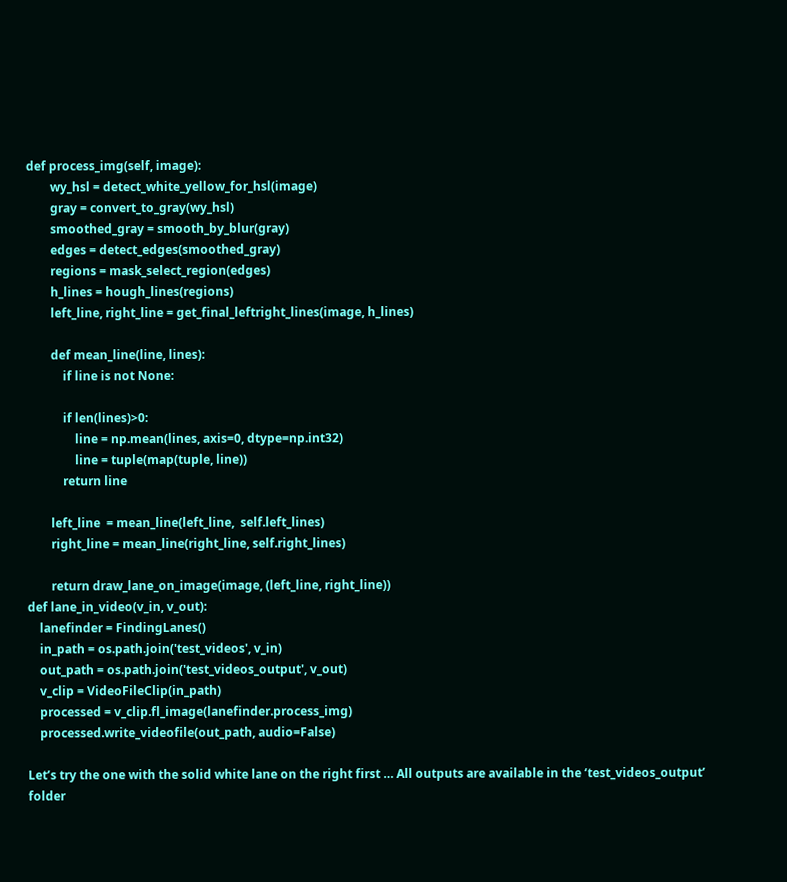def process_img(self, image):
        wy_hsl = detect_white_yellow_for_hsl(image)
        gray = convert_to_gray(wy_hsl)
        smoothed_gray = smooth_by_blur(gray)
        edges = detect_edges(smoothed_gray)
        regions = mask_select_region(edges)
        h_lines = hough_lines(regions)
        left_line, right_line = get_final_leftright_lines(image, h_lines)

        def mean_line(line, lines):
            if line is not None:

            if len(lines)>0:
                line = np.mean(lines, axis=0, dtype=np.int32)
                line = tuple(map(tuple, line))
            return line

        left_line  = mean_line(left_line,  self.left_lines)
        right_line = mean_line(right_line, self.right_lines)

        return draw_lane_on_image(image, (left_line, right_line))
def lane_in_video(v_in, v_out):
    lanefinder = FindingLanes()
    in_path = os.path.join('test_videos', v_in)
    out_path = os.path.join('test_videos_output', v_out)
    v_clip = VideoFileClip(in_path)
    processed = v_clip.fl_image(lanefinder.process_img)
    processed.write_videofile(out_path, audio=False)

Let’s try the one with the solid white lane on the right first … All outputs are available in the ‘test_videos_output’ folder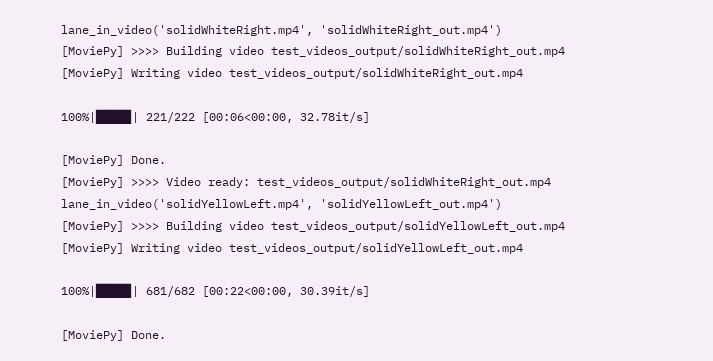lane_in_video('solidWhiteRight.mp4', 'solidWhiteRight_out.mp4')
[MoviePy] >>>> Building video test_videos_output/solidWhiteRight_out.mp4
[MoviePy] Writing video test_videos_output/solidWhiteRight_out.mp4

100%|███▉| 221/222 [00:06<00:00, 32.78it/s]

[MoviePy] Done.
[MoviePy] >>>> Video ready: test_videos_output/solidWhiteRight_out.mp4
lane_in_video('solidYellowLeft.mp4', 'solidYellowLeft_out.mp4')
[MoviePy] >>>> Building video test_videos_output/solidYellowLeft_out.mp4
[MoviePy] Writing video test_videos_output/solidYellowLeft_out.mp4

100%|███▉| 681/682 [00:22<00:00, 30.39it/s]

[MoviePy] Done.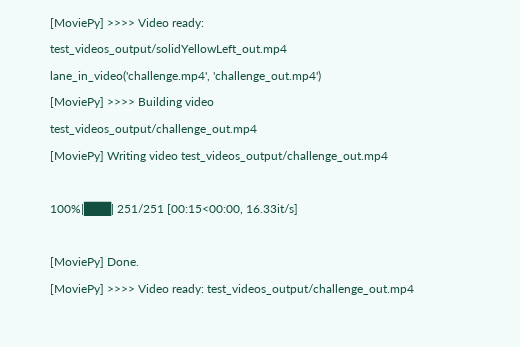[MoviePy] >>>> Video ready: test_videos_output/solidYellowLeft_out.mp4
lane_in_video('challenge.mp4', 'challenge_out.mp4')
[MoviePy] >>>> Building video test_videos_output/challenge_out.mp4
[MoviePy] Writing video test_videos_output/challenge_out.mp4

100%|███| 251/251 [00:15<00:00, 16.33it/s]

[MoviePy] Done.
[MoviePy] >>>> Video ready: test_videos_output/challenge_out.mp4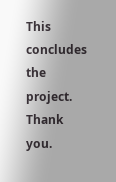This concludes the project. Thank you.